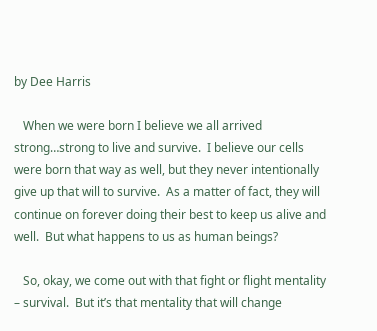by Dee Harris

   When we were born I believe we all arrived strong…strong to live and survive.  I believe our cells were born that way as well, but they never intentionally give up that will to survive.  As a matter of fact, they will continue on forever doing their best to keep us alive and well.  But what happens to us as human beings?

   So, okay, we come out with that fight or flight mentality – survival.  But it’s that mentality that will change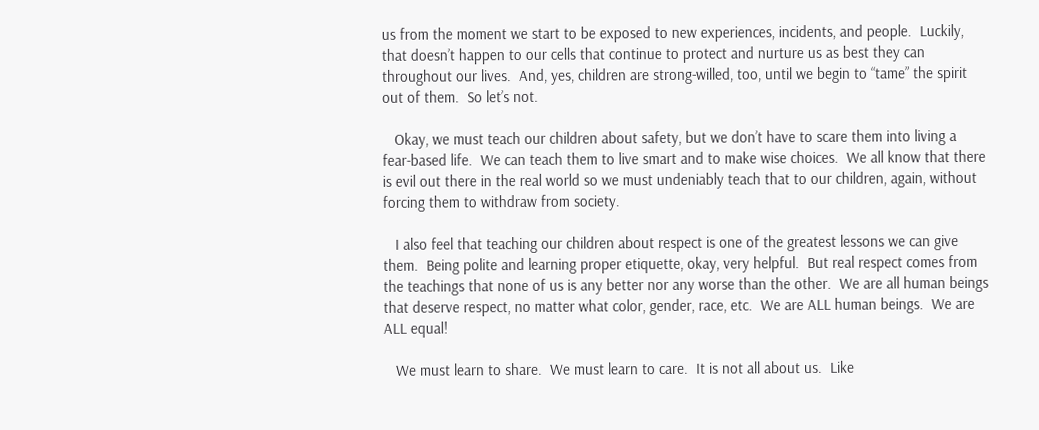us from the moment we start to be exposed to new experiences, incidents, and people.  Luckily, that doesn’t happen to our cells that continue to protect and nurture us as best they can throughout our lives.  And, yes, children are strong-willed, too, until we begin to “tame” the spirit out of them.  So let’s not.

   Okay, we must teach our children about safety, but we don’t have to scare them into living a fear-based life.  We can teach them to live smart and to make wise choices.  We all know that there is evil out there in the real world so we must undeniably teach that to our children, again, without forcing them to withdraw from society.

   I also feel that teaching our children about respect is one of the greatest lessons we can give them.  Being polite and learning proper etiquette, okay, very helpful.  But real respect comes from the teachings that none of us is any better nor any worse than the other.  We are all human beings that deserve respect, no matter what color, gender, race, etc.  We are ALL human beings.  We are ALL equal!

   We must learn to share.  We must learn to care.  It is not all about us.  Like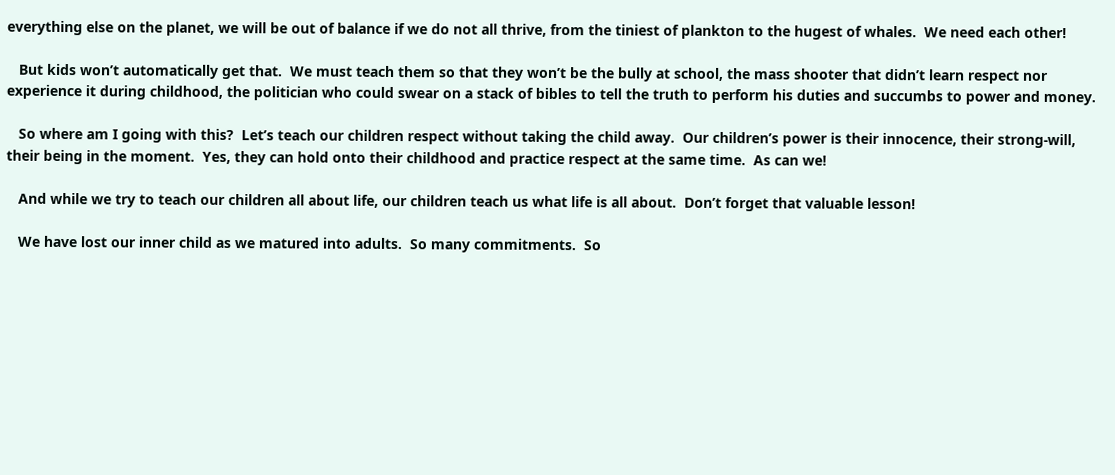everything else on the planet, we will be out of balance if we do not all thrive, from the tiniest of plankton to the hugest of whales.  We need each other!

   But kids won’t automatically get that.  We must teach them so that they won’t be the bully at school, the mass shooter that didn’t learn respect nor experience it during childhood, the politician who could swear on a stack of bibles to tell the truth to perform his duties and succumbs to power and money.

   So where am I going with this?  Let’s teach our children respect without taking the child away.  Our children’s power is their innocence, their strong-will, their being in the moment.  Yes, they can hold onto their childhood and practice respect at the same time.  As can we!

   And while we try to teach our children all about life, our children teach us what life is all about.  Don’t forget that valuable lesson!

   We have lost our inner child as we matured into adults.  So many commitments.  So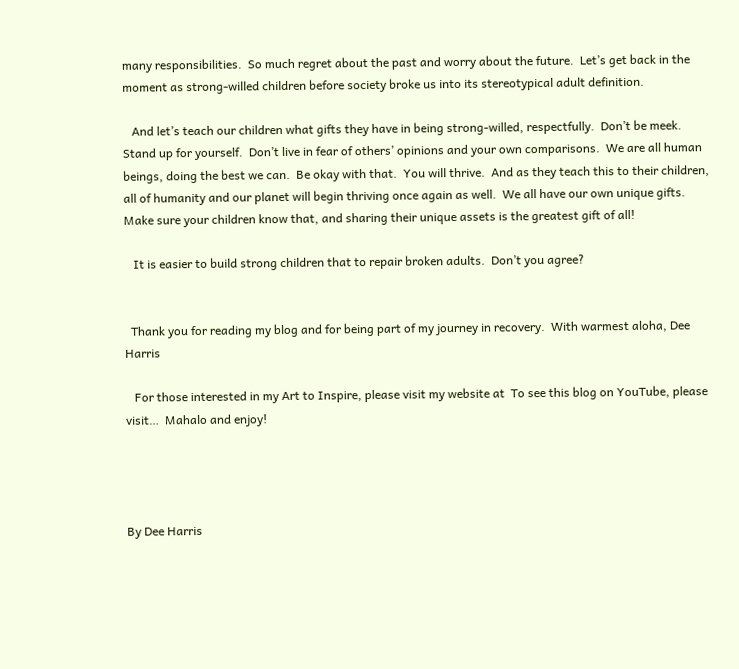many responsibilities.  So much regret about the past and worry about the future.  Let’s get back in the moment as strong-willed children before society broke us into its stereotypical adult definition.

   And let’s teach our children what gifts they have in being strong-willed, respectfully.  Don’t be meek.  Stand up for yourself.  Don’t live in fear of others’ opinions and your own comparisons.  We are all human beings, doing the best we can.  Be okay with that.  You will thrive.  And as they teach this to their children, all of humanity and our planet will begin thriving once again as well.  We all have our own unique gifts.  Make sure your children know that, and sharing their unique assets is the greatest gift of all!

   It is easier to build strong children that to repair broken adults.  Don’t you agree?


  Thank you for reading my blog and for being part of my journey in recovery.  With warmest aloha, Dee Harris

   For those interested in my Art to Inspire, please visit my website at  To see this blog on YouTube, please visit…  Mahalo and enjoy!




By Dee Harris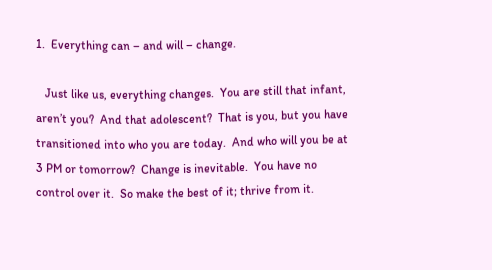1.  Everything can – and will – change.

   Just like us, everything changes.  You are still that infant, aren’t you?  And that adolescent?  That is you, but you have transitioned into who you are today.  And who will you be at 3 PM or tomorrow?  Change is inevitable.  You have no control over it.  So make the best of it; thrive from it.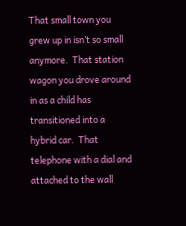That small town you grew up in isn’t so small anymore.  That station wagon you drove around in as a child has transitioned into a hybrid car.  That telephone with a dial and attached to the wall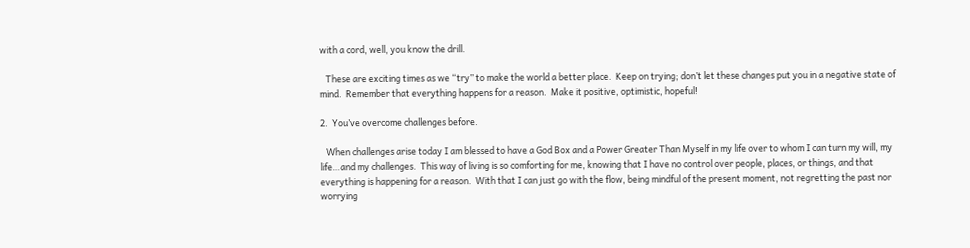with a cord, well, you know the drill.

   These are exciting times as we “try” to make the world a better place.  Keep on trying; don’t let these changes put you in a negative state of mind.  Remember that everything happens for a reason.  Make it positive, optimistic, hopeful!

2.  You’ve overcome challenges before.

   When challenges arise today I am blessed to have a God Box and a Power Greater Than Myself in my life over to whom I can turn my will, my life…and my challenges.  This way of living is so comforting for me, knowing that I have no control over people, places, or things, and that everything is happening for a reason.  With that I can just go with the flow, being mindful of the present moment, not regretting the past nor worrying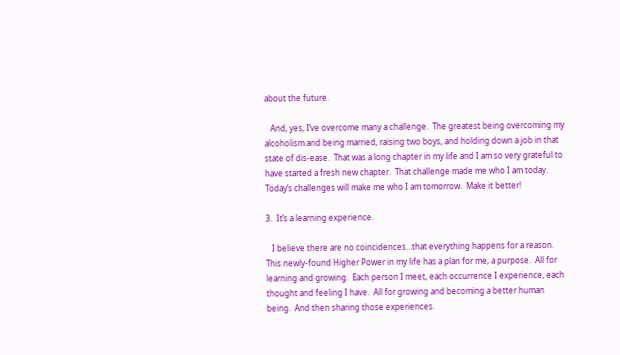about the future.

   And, yes, I’ve overcome many a challenge.  The greatest being overcoming my alcoholism and being married, raising two boys, and holding down a job in that state of dis-ease.  That was a long chapter in my life and I am so very grateful to have started a fresh new chapter.  That challenge made me who I am today.  Today’s challenges will make me who I am tomorrow.  Make it better!

3.  It’s a learning experience.

   I believe there are no coincidences…that everything happens for a reason.  This newly-found Higher Power in my life has a plan for me, a purpose.  All for learning and growing.  Each person I meet, each occurrence I experience, each thought and feeling I have.  All for growing and becoming a better human being.  And then sharing those experiences.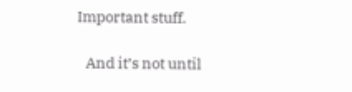Important stuff.

   And it’s not until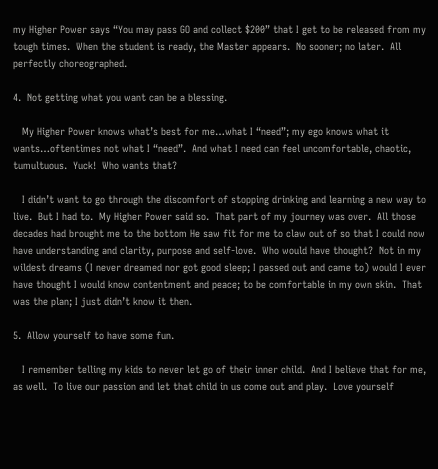my Higher Power says “You may pass GO and collect $200” that I get to be released from my tough times.  When the student is ready, the Master appears.  No sooner; no later.  All perfectly choreographed.

4.  Not getting what you want can be a blessing.

   My Higher Power knows what’s best for me…what I “need”; my ego knows what it wants…oftentimes not what I “need”.  And what I need can feel uncomfortable, chaotic, tumultuous.  Yuck!  Who wants that?

   I didn’t want to go through the discomfort of stopping drinking and learning a new way to live.  But I had to.  My Higher Power said so.  That part of my journey was over.  All those decades had brought me to the bottom He saw fit for me to claw out of so that I could now have understanding and clarity, purpose and self-love.  Who would have thought?  Not in my wildest dreams (I never dreamed nor got good sleep; I passed out and came to) would I ever have thought I would know contentment and peace; to be comfortable in my own skin.  That was the plan; I just didn’t know it then.

5.  Allow yourself to have some fun.

   I remember telling my kids to never let go of their inner child.  And I believe that for me, as well.  To live our passion and let that child in us come out and play.  Love yourself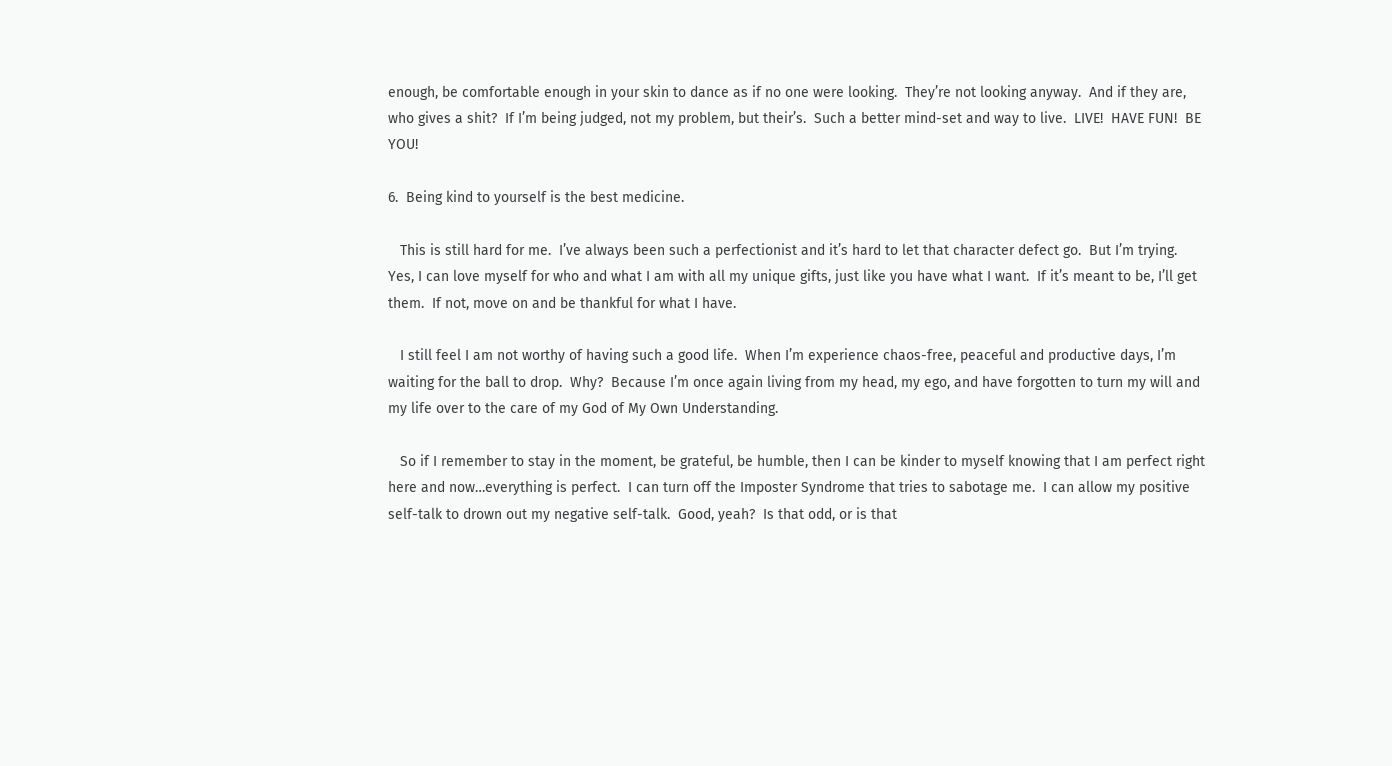enough, be comfortable enough in your skin to dance as if no one were looking.  They’re not looking anyway.  And if they are, who gives a shit?  If I’m being judged, not my problem, but their’s.  Such a better mind-set and way to live.  LIVE!  HAVE FUN!  BE YOU!

6.  Being kind to yourself is the best medicine.

   This is still hard for me.  I’ve always been such a perfectionist and it’s hard to let that character defect go.  But I’m trying.  Yes, I can love myself for who and what I am with all my unique gifts, just like you have what I want.  If it’s meant to be, I’ll get them.  If not, move on and be thankful for what I have.

   I still feel I am not worthy of having such a good life.  When I’m experience chaos-free, peaceful and productive days, I’m waiting for the ball to drop.  Why?  Because I’m once again living from my head, my ego, and have forgotten to turn my will and my life over to the care of my God of My Own Understanding.

   So if I remember to stay in the moment, be grateful, be humble, then I can be kinder to myself knowing that I am perfect right here and now…everything is perfect.  I can turn off the Imposter Syndrome that tries to sabotage me.  I can allow my positive self-talk to drown out my negative self-talk.  Good, yeah?  Is that odd, or is that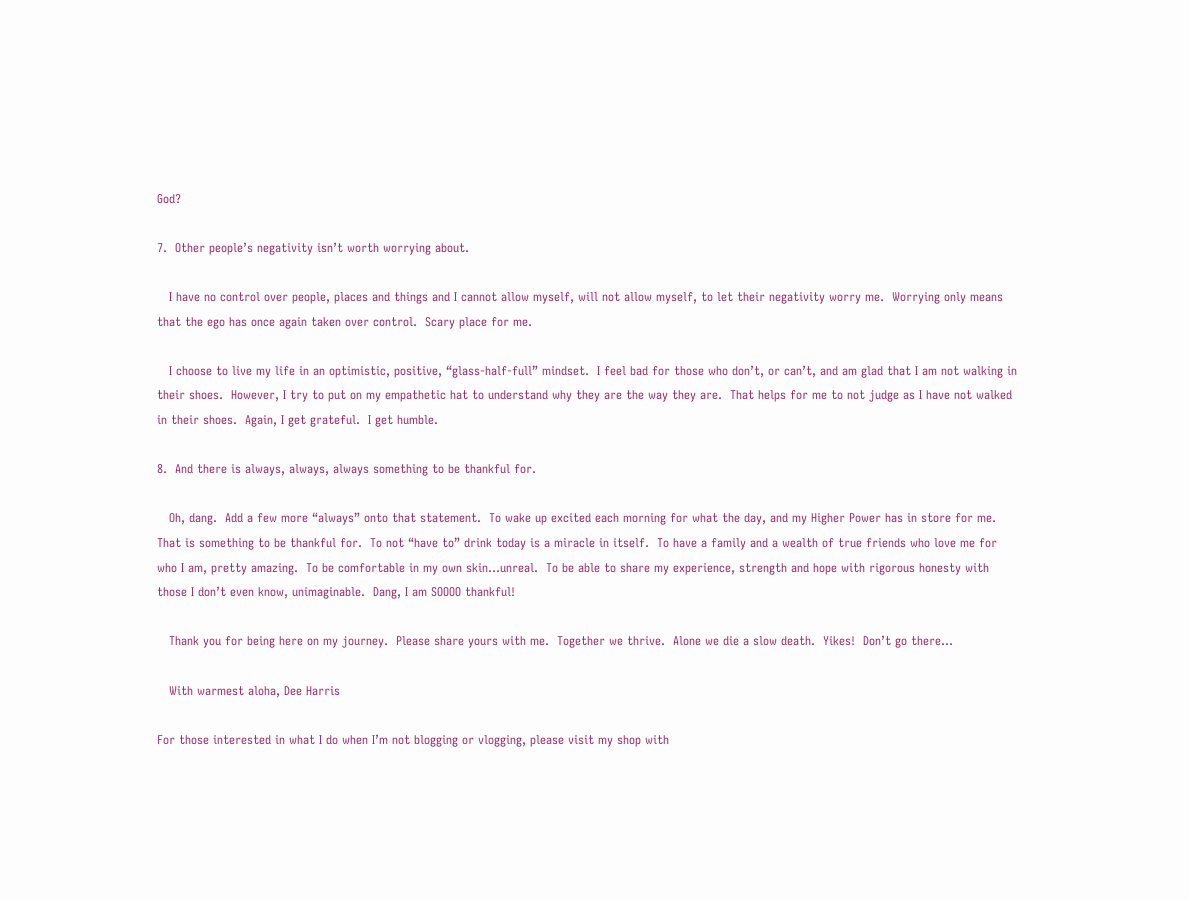God?

7.  Other people’s negativity isn’t worth worrying about.

   I have no control over people, places and things and I cannot allow myself, will not allow myself, to let their negativity worry me.  Worrying only means that the ego has once again taken over control.  Scary place for me.

   I choose to live my life in an optimistic, positive, “glass-half-full” mindset.  I feel bad for those who don’t, or can’t, and am glad that I am not walking in their shoes.  However, I try to put on my empathetic hat to understand why they are the way they are.  That helps for me to not judge as I have not walked in their shoes.  Again, I get grateful.  I get humble.

8.  And there is always, always, always something to be thankful for.

   Oh, dang.  Add a few more “always” onto that statement.  To wake up excited each morning for what the day, and my Higher Power has in store for me.  That is something to be thankful for.  To not “have to” drink today is a miracle in itself.  To have a family and a wealth of true friends who love me for who I am, pretty amazing.  To be comfortable in my own skin…unreal.  To be able to share my experience, strength and hope with rigorous honesty with those I don’t even know, unimaginable.  Dang, I am SOOOO thankful!

   Thank you for being here on my journey.  Please share yours with me.  Together we thrive.  Alone we die a slow death.  Yikes!  Don’t go there…

   With warmest aloha, Dee Harris

For those interested in what I do when I’m not blogging or vlogging, please visit my shop with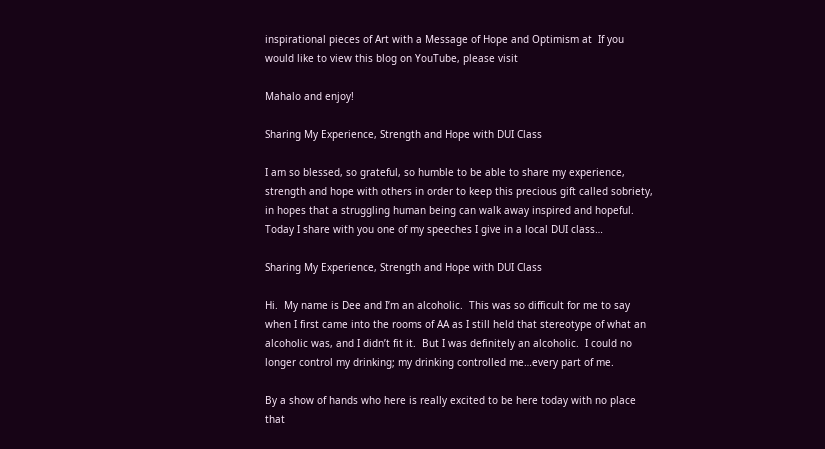inspirational pieces of Art with a Message of Hope and Optimism at  If you would like to view this blog on YouTube, please visit

Mahalo and enjoy!

Sharing My Experience, Strength and Hope with DUI Class

I am so blessed, so grateful, so humble to be able to share my experience, strength and hope with others in order to keep this precious gift called sobriety, in hopes that a struggling human being can walk away inspired and hopeful.  Today I share with you one of my speeches I give in a local DUI class…

Sharing My Experience, Strength and Hope with DUI Class

Hi.  My name is Dee and I’m an alcoholic.  This was so difficult for me to say when I first came into the rooms of AA as I still held that stereotype of what an alcoholic was, and I didn’t fit it.  But I was definitely an alcoholic.  I could no longer control my drinking; my drinking controlled me…every part of me.

By a show of hands who here is really excited to be here today with no place that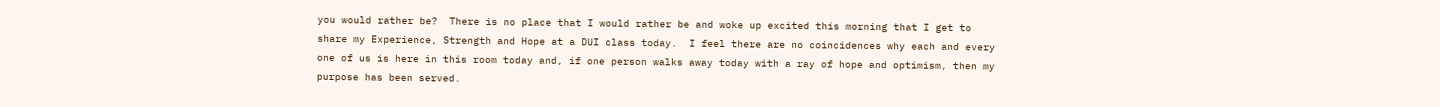you would rather be?  There is no place that I would rather be and woke up excited this morning that I get to share my Experience, Strength and Hope at a DUI class today.  I feel there are no coincidences why each and every one of us is here in this room today and, if one person walks away today with a ray of hope and optimism, then my purpose has been served.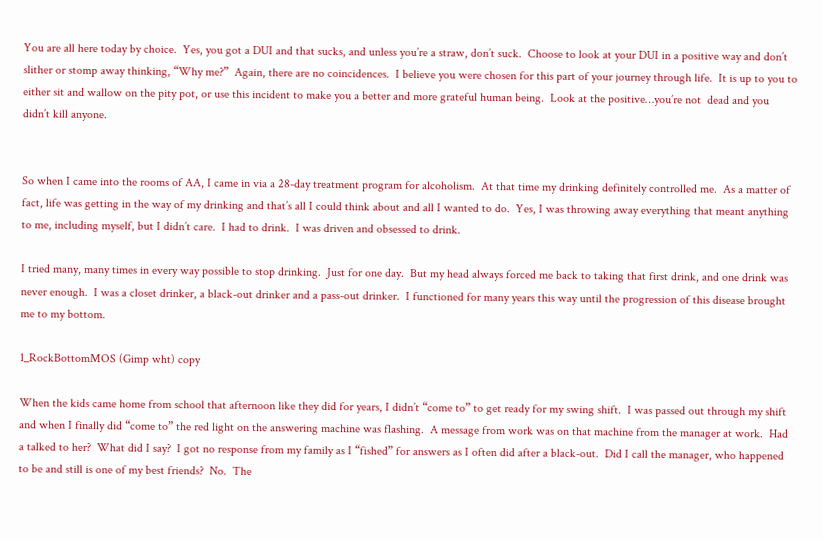You are all here today by choice.  Yes, you got a DUI and that sucks, and unless you’re a straw, don’t suck.  Choose to look at your DUI in a positive way and don’t slither or stomp away thinking, “Why me?”  Again, there are no coincidences.  I believe you were chosen for this part of your journey through life.  It is up to you to either sit and wallow on the pity pot, or use this incident to make you a better and more grateful human being.  Look at the positive…you’re not  dead and you didn’t kill anyone.


So when I came into the rooms of AA, I came in via a 28-day treatment program for alcoholism.  At that time my drinking definitely controlled me.  As a matter of fact, life was getting in the way of my drinking and that’s all I could think about and all I wanted to do.  Yes, I was throwing away everything that meant anything to me, including myself, but I didn’t care.  I had to drink.  I was driven and obsessed to drink.

I tried many, many times in every way possible to stop drinking.  Just for one day.  But my head always forced me back to taking that first drink, and one drink was never enough.  I was a closet drinker, a black-out drinker and a pass-out drinker.  I functioned for many years this way until the progression of this disease brought me to my bottom.

1_RockBottomMOS (Gimp wht) copy

When the kids came home from school that afternoon like they did for years, I didn’t “come to” to get ready for my swing shift.  I was passed out through my shift and when I finally did “come to” the red light on the answering machine was flashing.  A message from work was on that machine from the manager at work.  Had a talked to her?  What did I say?  I got no response from my family as I “fished” for answers as I often did after a black-out.  Did I call the manager, who happened to be and still is one of my best friends?  No.  The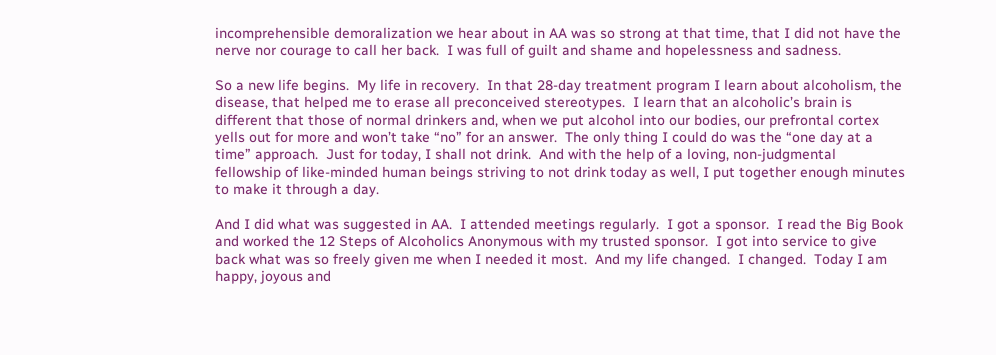incomprehensible demoralization we hear about in AA was so strong at that time, that I did not have the nerve nor courage to call her back.  I was full of guilt and shame and hopelessness and sadness.

So a new life begins.  My life in recovery.  In that 28-day treatment program I learn about alcoholism, the disease, that helped me to erase all preconceived stereotypes.  I learn that an alcoholic’s brain is different that those of normal drinkers and, when we put alcohol into our bodies, our prefrontal cortex yells out for more and won’t take “no” for an answer.  The only thing I could do was the “one day at a time” approach.  Just for today, I shall not drink.  And with the help of a loving, non-judgmental fellowship of like-minded human beings striving to not drink today as well, I put together enough minutes to make it through a day.

And I did what was suggested in AA.  I attended meetings regularly.  I got a sponsor.  I read the Big Book and worked the 12 Steps of Alcoholics Anonymous with my trusted sponsor.  I got into service to give back what was so freely given me when I needed it most.  And my life changed.  I changed.  Today I am happy, joyous and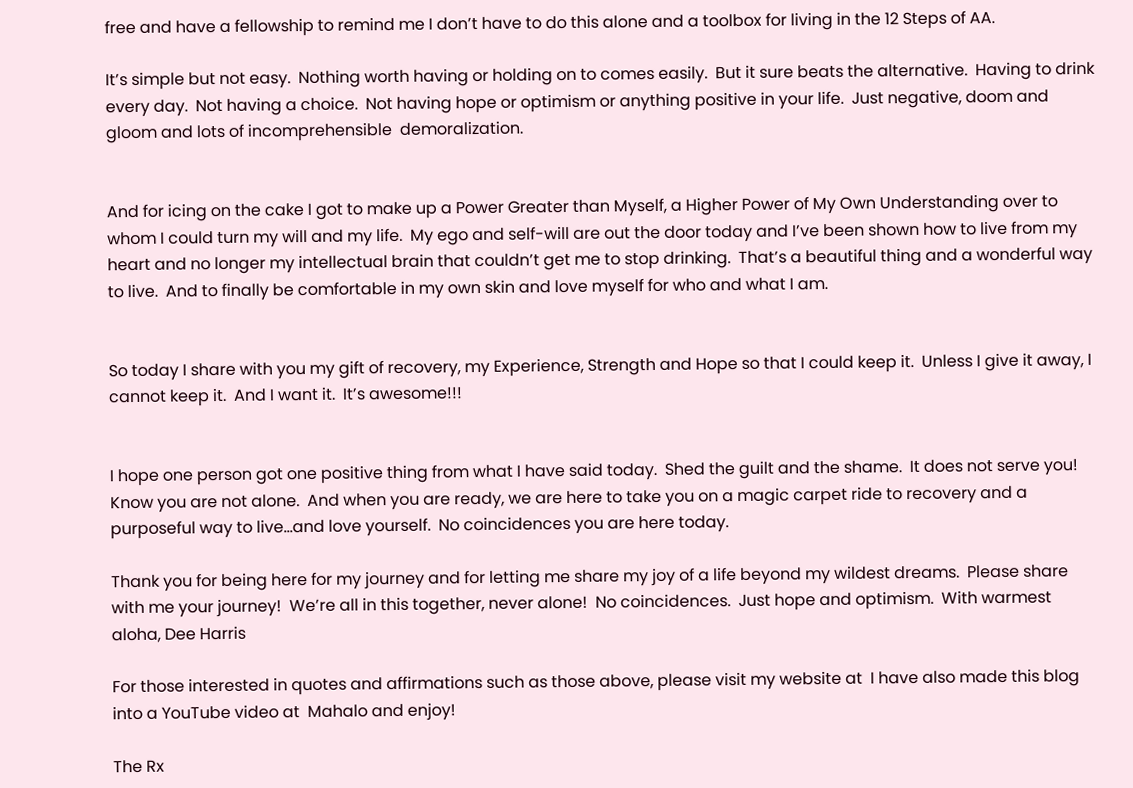free and have a fellowship to remind me I don’t have to do this alone and a toolbox for living in the 12 Steps of AA.

It’s simple but not easy.  Nothing worth having or holding on to comes easily.  But it sure beats the alternative.  Having to drink every day.  Not having a choice.  Not having hope or optimism or anything positive in your life.  Just negative, doom and gloom and lots of incomprehensible  demoralization.


And for icing on the cake I got to make up a Power Greater than Myself, a Higher Power of My Own Understanding over to whom I could turn my will and my life.  My ego and self-will are out the door today and I’ve been shown how to live from my heart and no longer my intellectual brain that couldn’t get me to stop drinking.  That’s a beautiful thing and a wonderful way to live.  And to finally be comfortable in my own skin and love myself for who and what I am.


So today I share with you my gift of recovery, my Experience, Strength and Hope so that I could keep it.  Unless I give it away, I cannot keep it.  And I want it.  It’s awesome!!!


I hope one person got one positive thing from what I have said today.  Shed the guilt and the shame.  It does not serve you!  Know you are not alone.  And when you are ready, we are here to take you on a magic carpet ride to recovery and a purposeful way to live…and love yourself.  No coincidences you are here today.

Thank you for being here for my journey and for letting me share my joy of a life beyond my wildest dreams.  Please share with me your journey!  We’re all in this together, never alone!  No coincidences.  Just hope and optimism.  With warmest aloha, Dee Harris

For those interested in quotes and affirmations such as those above, please visit my website at  I have also made this blog into a YouTube video at  Mahalo and enjoy!

The Rx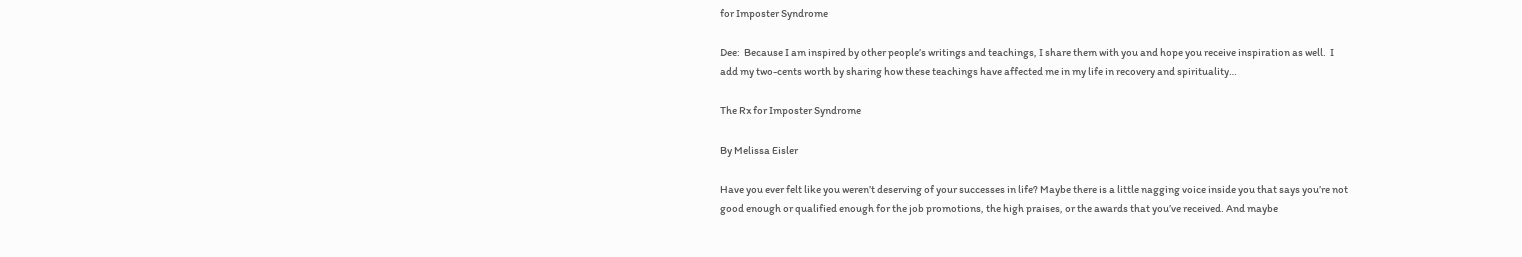for Imposter Syndrome

Dee:  Because I am inspired by other people’s writings and teachings, I share them with you and hope you receive inspiration as well.  I add my two-cents worth by sharing how these teachings have affected me in my life in recovery and spirituality…

The Rx for Imposter Syndrome

By Melissa Eisler

Have you ever felt like you weren’t deserving of your successes in life? Maybe there is a little nagging voice inside you that says you’re not good enough or qualified enough for the job promotions, the high praises, or the awards that you’ve received. And maybe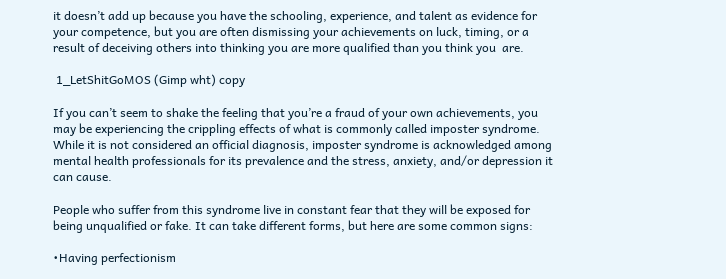it doesn’t add up because you have the schooling, experience, and talent as evidence for your competence, but you are often dismissing your achievements on luck, timing, or a result of deceiving others into thinking you are more qualified than you think you  are.

 1_LetShitGoMOS (Gimp wht) copy

If you can’t seem to shake the feeling that you’re a fraud of your own achievements, you may be experiencing the crippling effects of what is commonly called imposter syndrome. While it is not considered an official diagnosis, imposter syndrome is acknowledged among mental health professionals for its prevalence and the stress, anxiety, and/or depression it can cause.

People who suffer from this syndrome live in constant fear that they will be exposed for being unqualified or fake. It can take different forms, but here are some common signs:

•Having perfectionism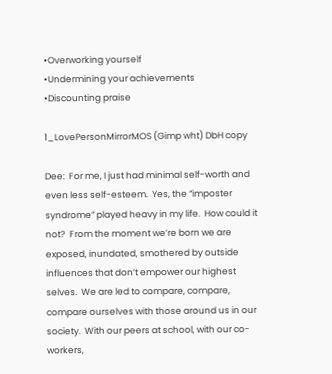•Overworking yourself
•Undermining your achievements
•Discounting praise

1_LovePersonMirrorMOS (Gimp wht) DbH copy

Dee:  For me, I just had minimal self-worth and even less self-esteem.  Yes, the “imposter syndrome” played heavy in my life.  How could it not?  From the moment we’re born we are exposed, inundated, smothered by outside influences that don’t empower our highest selves.  We are led to compare, compare, compare ourselves with those around us in our society.  With our peers at school, with our co-workers,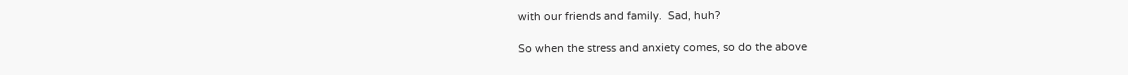with our friends and family.  Sad, huh?

So when the stress and anxiety comes, so do the above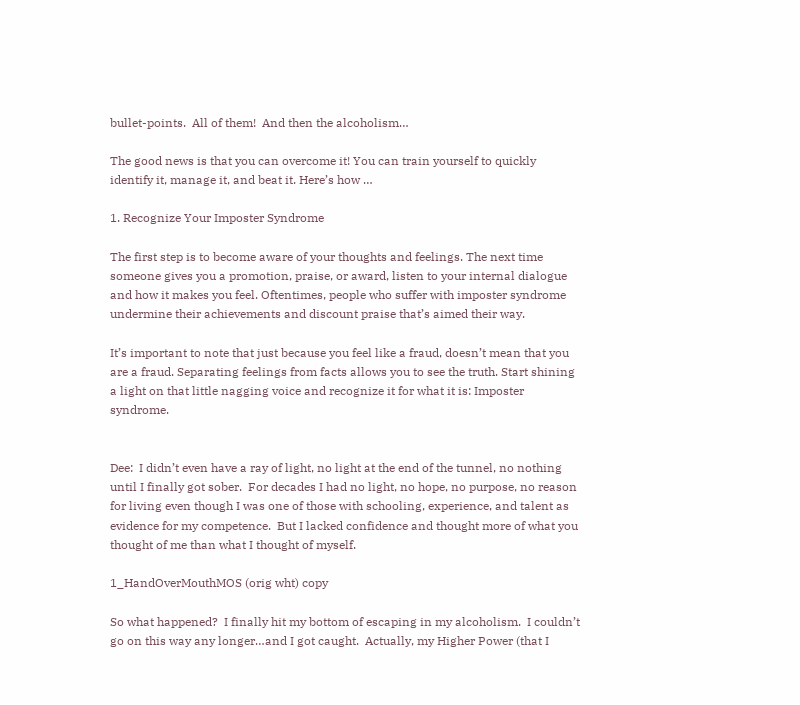bullet-points.  All of them!  And then the alcoholism…

The good news is that you can overcome it! You can train yourself to quickly identify it, manage it, and beat it. Here’s how …

1. Recognize Your Imposter Syndrome

The first step is to become aware of your thoughts and feelings. The next time someone gives you a promotion, praise, or award, listen to your internal dialogue and how it makes you feel. Oftentimes, people who suffer with imposter syndrome undermine their achievements and discount praise that’s aimed their way.

It’s important to note that just because you feel like a fraud, doesn’t mean that you are a fraud. Separating feelings from facts allows you to see the truth. Start shining a light on that little nagging voice and recognize it for what it is: Imposter syndrome.


Dee:  I didn’t even have a ray of light, no light at the end of the tunnel, no nothing until I finally got sober.  For decades I had no light, no hope, no purpose, no reason for living even though I was one of those with schooling, experience, and talent as evidence for my competence.  But I lacked confidence and thought more of what you thought of me than what I thought of myself.

1_HandOverMouthMOS (orig wht) copy

So what happened?  I finally hit my bottom of escaping in my alcoholism.  I couldn’t go on this way any longer…and I got caught.  Actually, my Higher Power (that I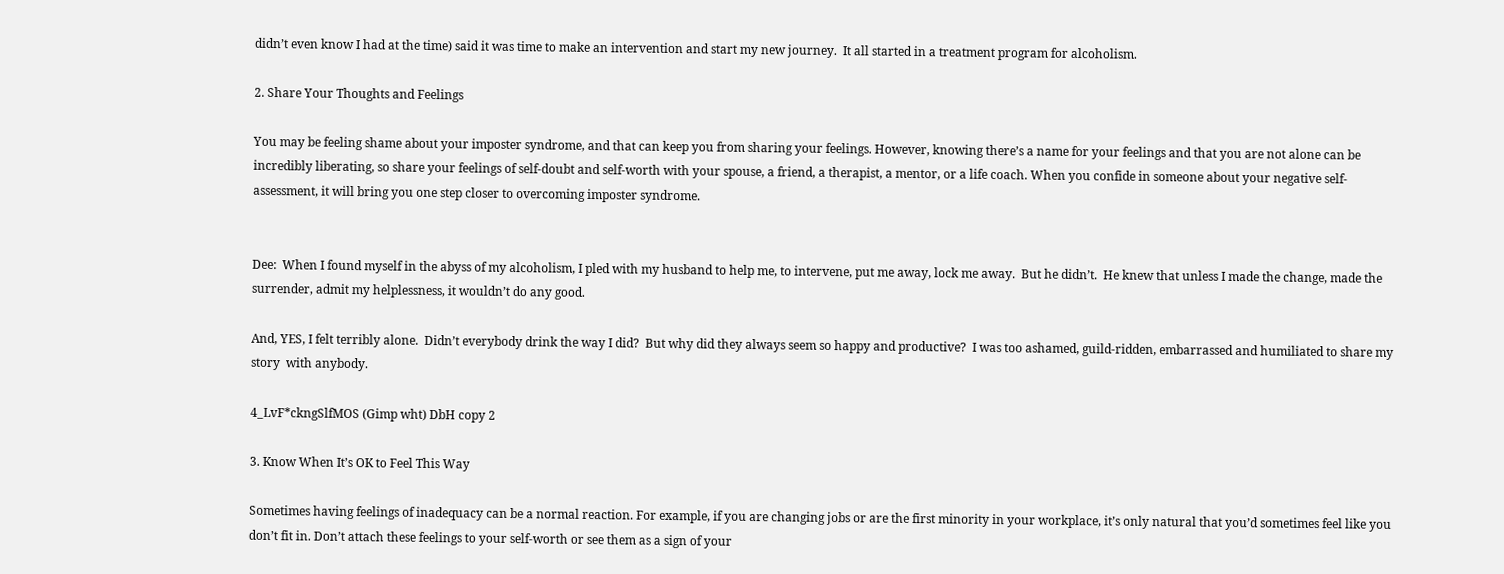didn’t even know I had at the time) said it was time to make an intervention and start my new journey.  It all started in a treatment program for alcoholism.

2. Share Your Thoughts and Feelings

You may be feeling shame about your imposter syndrome, and that can keep you from sharing your feelings. However, knowing there’s a name for your feelings and that you are not alone can be incredibly liberating, so share your feelings of self-doubt and self-worth with your spouse, a friend, a therapist, a mentor, or a life coach. When you confide in someone about your negative self-assessment, it will bring you one step closer to overcoming imposter syndrome.


Dee:  When I found myself in the abyss of my alcoholism, I pled with my husband to help me, to intervene, put me away, lock me away.  But he didn’t.  He knew that unless I made the change, made the surrender, admit my helplessness, it wouldn’t do any good.

And, YES, I felt terribly alone.  Didn’t everybody drink the way I did?  But why did they always seem so happy and productive?  I was too ashamed, guild-ridden, embarrassed and humiliated to share my story  with anybody.

4_LvF*ckngSlfMOS (Gimp wht) DbH copy 2

3. Know When It’s OK to Feel This Way

Sometimes having feelings of inadequacy can be a normal reaction. For example, if you are changing jobs or are the first minority in your workplace, it’s only natural that you’d sometimes feel like you don’t fit in. Don’t attach these feelings to your self-worth or see them as a sign of your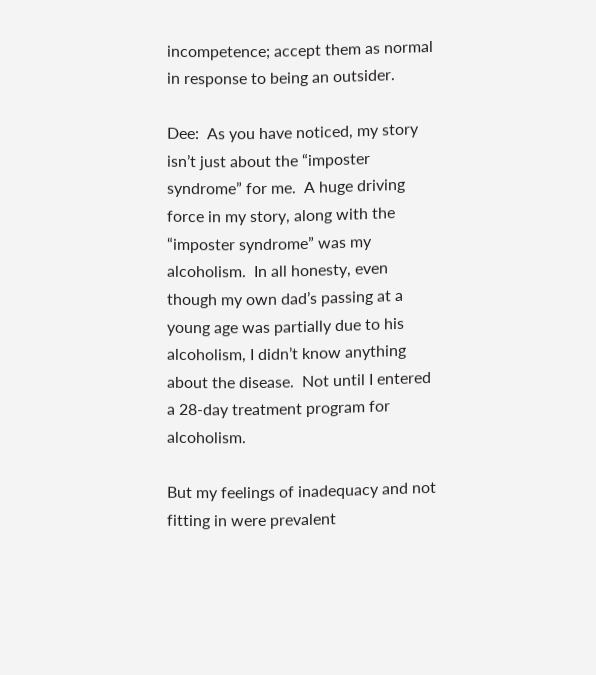incompetence; accept them as normal in response to being an outsider.

Dee:  As you have noticed, my story isn’t just about the “imposter syndrome” for me.  A huge driving force in my story, along with the “imposter syndrome” was my alcoholism.  In all honesty, even though my own dad’s passing at a young age was partially due to his alcoholism, I didn’t know anything about the disease.  Not until I entered a 28-day treatment program for alcoholism.

But my feelings of inadequacy and not fitting in were prevalent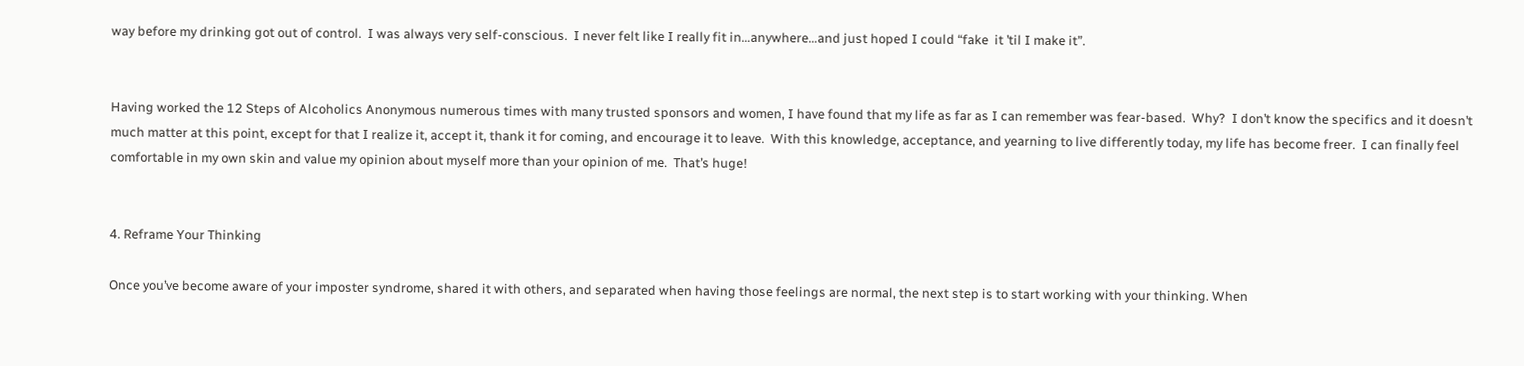way before my drinking got out of control.  I was always very self-conscious.  I never felt like I really fit in…anywhere…and just hoped I could “fake  it ’til I make it”.


Having worked the 12 Steps of Alcoholics Anonymous numerous times with many trusted sponsors and women, I have found that my life as far as I can remember was fear-based.  Why?  I don’t know the specifics and it doesn’t much matter at this point, except for that I realize it, accept it, thank it for coming, and encourage it to leave.  With this knowledge, acceptance, and yearning to live differently today, my life has become freer.  I can finally feel comfortable in my own skin and value my opinion about myself more than your opinion of me.  That’s huge!


4. Reframe Your Thinking

Once you’ve become aware of your imposter syndrome, shared it with others, and separated when having those feelings are normal, the next step is to start working with your thinking. When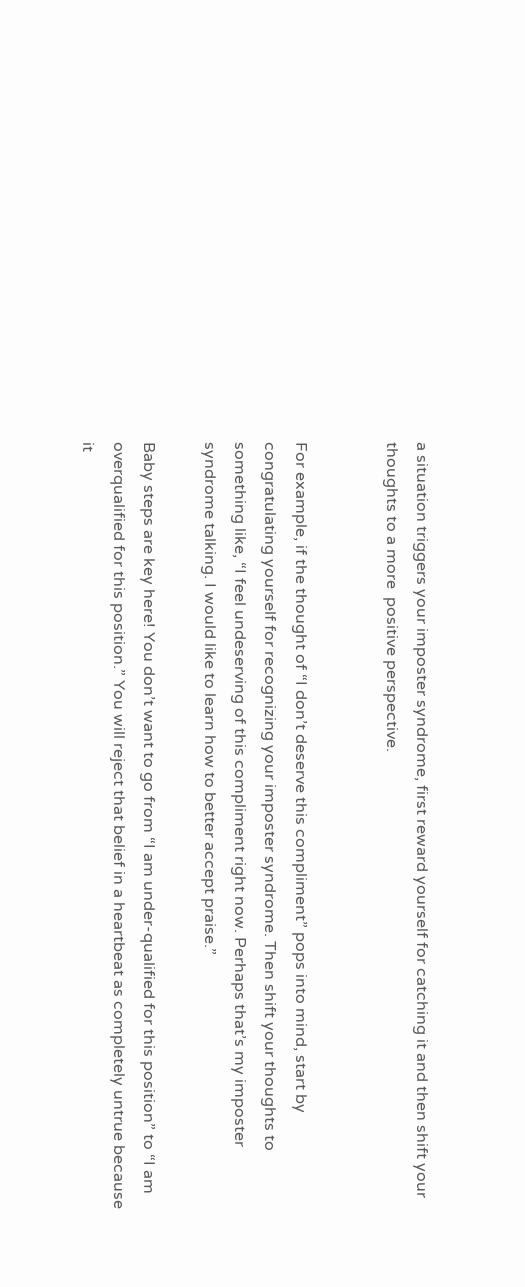a situation triggers your imposter syndrome, first reward yourself for catching it and then shift your thoughts to a more  positive perspective.


For example, if the thought of “I don’t deserve this compliment” pops into mind, start by congratulating yourself for recognizing your imposter syndrome. Then shift your thoughts to something like, “I feel undeserving of this compliment right now. Perhaps that’s my imposter syndrome talking. I would like to learn how to better accept praise.”

Baby steps are key here! You don’t want to go from “I am under-qualified for this position” to “I am overqualified for this position.” You will reject that belief in a heartbeat as completely untrue because it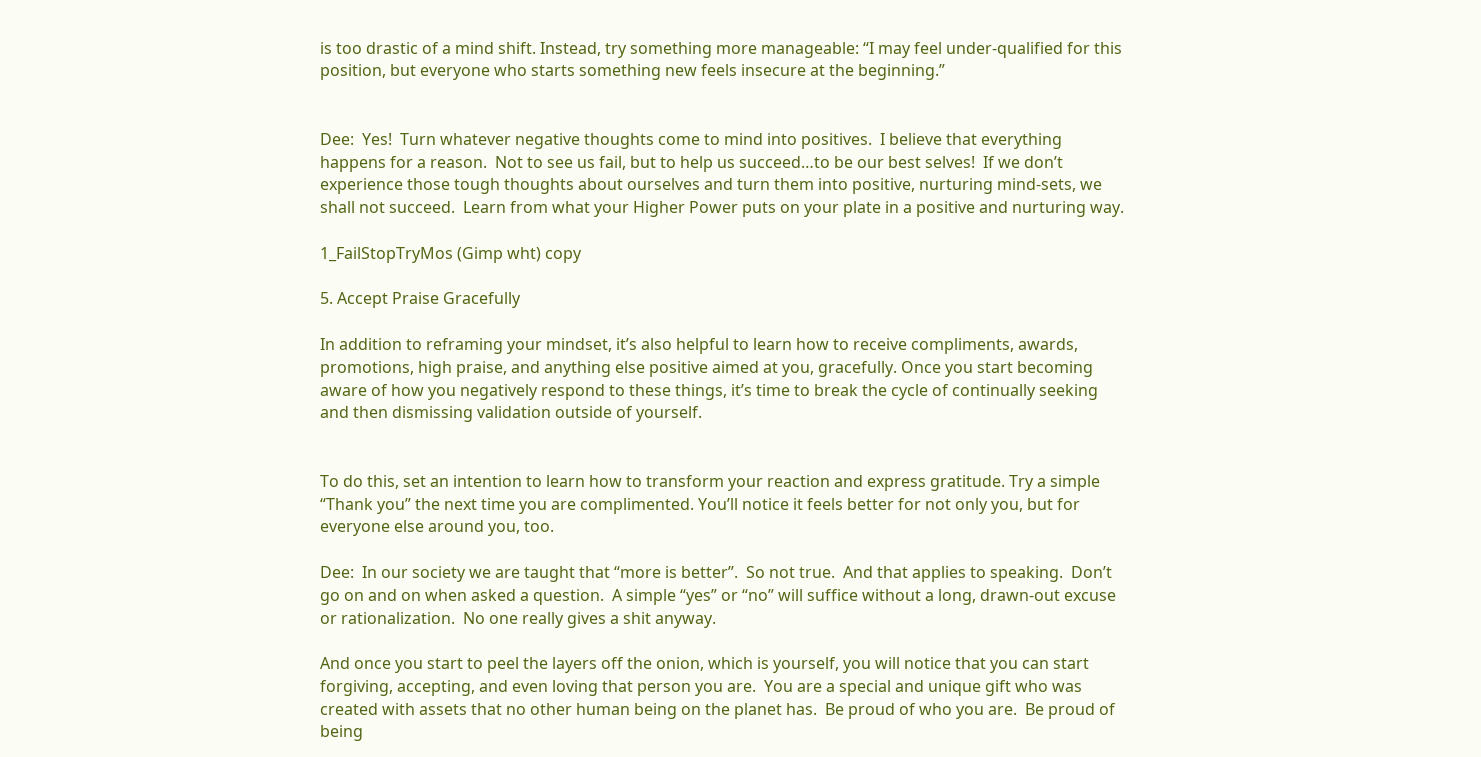is too drastic of a mind shift. Instead, try something more manageable: “I may feel under-qualified for this position, but everyone who starts something new feels insecure at the beginning.”


Dee:  Yes!  Turn whatever negative thoughts come to mind into positives.  I believe that everything happens for a reason.  Not to see us fail, but to help us succeed…to be our best selves!  If we don’t experience those tough thoughts about ourselves and turn them into positive, nurturing mind-sets, we shall not succeed.  Learn from what your Higher Power puts on your plate in a positive and nurturing way.

1_FailStopTryMos (Gimp wht) copy

5. Accept Praise Gracefully

In addition to reframing your mindset, it’s also helpful to learn how to receive compliments, awards, promotions, high praise, and anything else positive aimed at you, gracefully. Once you start becoming aware of how you negatively respond to these things, it’s time to break the cycle of continually seeking and then dismissing validation outside of yourself.


To do this, set an intention to learn how to transform your reaction and express gratitude. Try a simple “Thank you” the next time you are complimented. You’ll notice it feels better for not only you, but for everyone else around you, too.

Dee:  In our society we are taught that “more is better”.  So not true.  And that applies to speaking.  Don’t go on and on when asked a question.  A simple “yes” or “no” will suffice without a long, drawn-out excuse or rationalization.  No one really gives a shit anyway.

And once you start to peel the layers off the onion, which is yourself, you will notice that you can start forgiving, accepting, and even loving that person you are.  You are a special and unique gift who was created with assets that no other human being on the planet has.  Be proud of who you are.  Be proud of being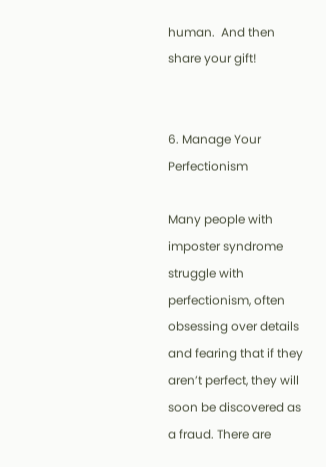human.  And then share your gift!


6. Manage Your Perfectionism

Many people with imposter syndrome struggle with perfectionism, often obsessing over details and fearing that if they aren’t perfect, they will soon be discovered as a fraud. There are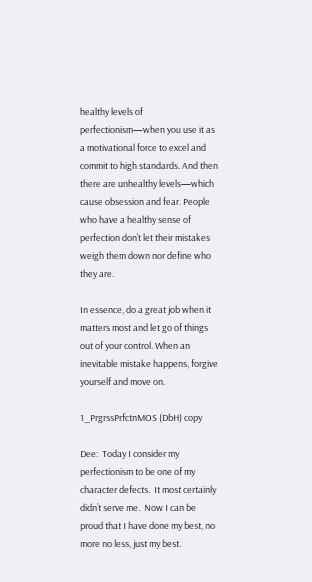healthy levels of perfectionism—when you use it as a motivational force to excel and commit to high standards. And then there are unhealthy levels—which cause obsession and fear. People who have a healthy sense of perfection don’t let their mistakes weigh them down nor define who they are.

In essence, do a great job when it matters most and let go of things out of your control. When an inevitable mistake happens, forgive yourself and move on.

1_PrgrssPrfctnMOS (DbH) copy

Dee:  Today I consider my perfectionism to be one of my character defects.  It most certainly didn’t serve me.  Now I can be proud that I have done my best, no more no less, just my best.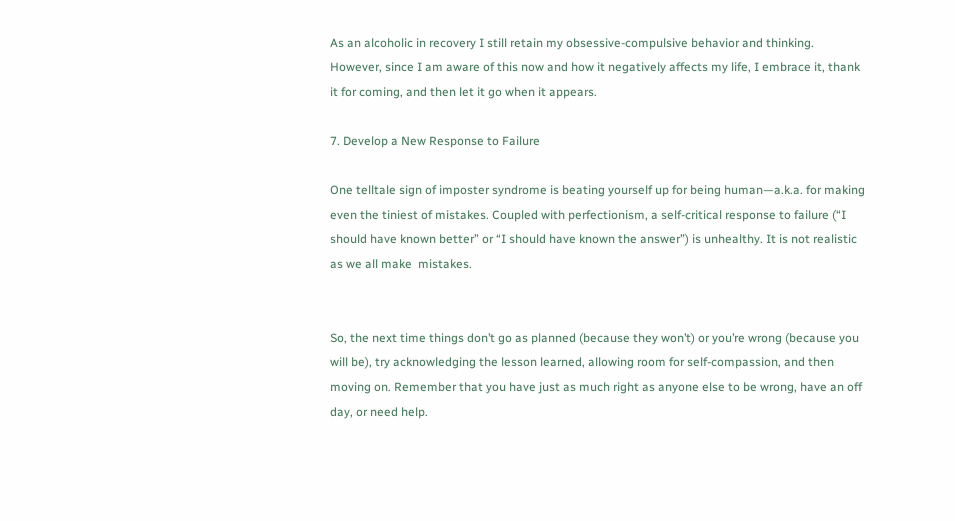As an alcoholic in recovery I still retain my obsessive-compulsive behavior and thinking.  However, since I am aware of this now and how it negatively affects my life, I embrace it, thank it for coming, and then let it go when it appears.

7. Develop a New Response to Failure

One telltale sign of imposter syndrome is beating yourself up for being human—a.k.a. for making even the tiniest of mistakes. Coupled with perfectionism, a self-critical response to failure (“I should have known better” or “I should have known the answer”) is unhealthy. It is not realistic as we all make  mistakes.


So, the next time things don’t go as planned (because they won’t) or you’re wrong (because you will be), try acknowledging the lesson learned, allowing room for self-compassion, and then moving on. Remember that you have just as much right as anyone else to be wrong, have an off day, or need help.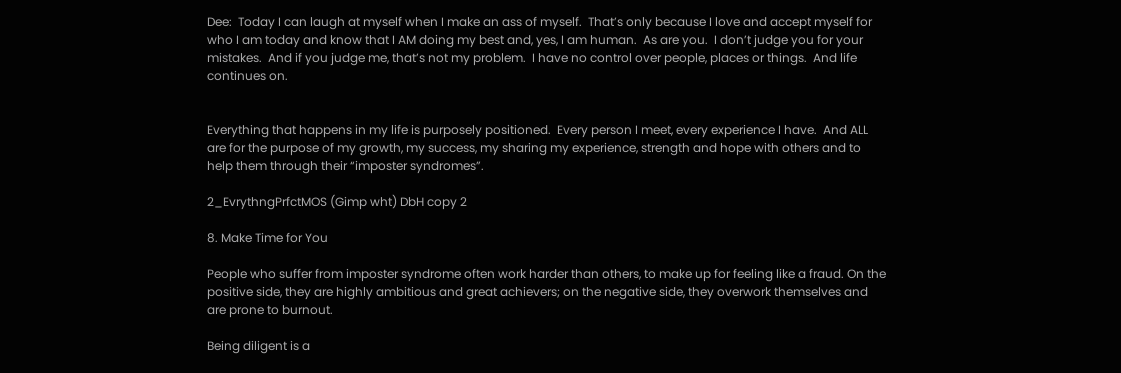Dee:  Today I can laugh at myself when I make an ass of myself.  That’s only because I love and accept myself for who I am today and know that I AM doing my best and, yes, I am human.  As are you.  I don’t judge you for your mistakes.  And if you judge me, that’s not my problem.  I have no control over people, places or things.  And life continues on.


Everything that happens in my life is purposely positioned.  Every person I meet, every experience I have.  And ALL are for the purpose of my growth, my success, my sharing my experience, strength and hope with others and to help them through their “imposter syndromes”.

2_EvrythngPrfctMOS (Gimp wht) DbH copy 2

8. Make Time for You

People who suffer from imposter syndrome often work harder than others, to make up for feeling like a fraud. On the positive side, they are highly ambitious and great achievers; on the negative side, they overwork themselves and are prone to burnout.

Being diligent is a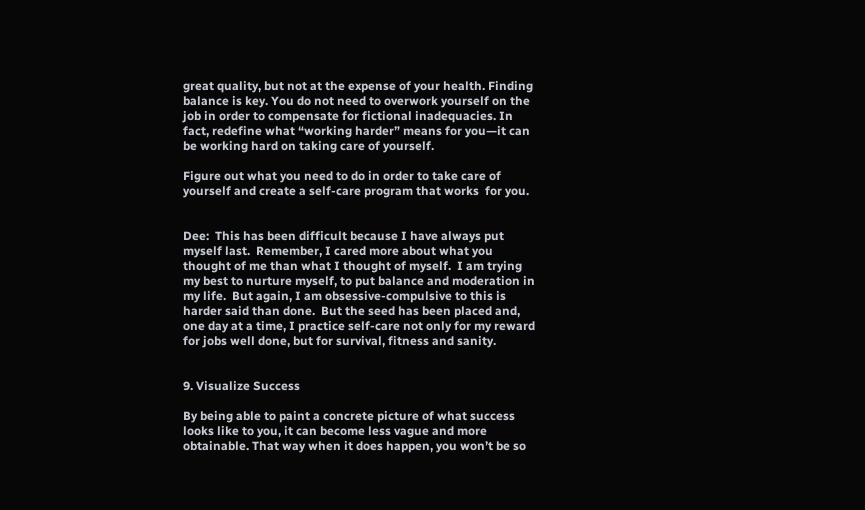great quality, but not at the expense of your health. Finding balance is key. You do not need to overwork yourself on the job in order to compensate for fictional inadequacies. In fact, redefine what “working harder” means for you—it can be working hard on taking care of yourself.

Figure out what you need to do in order to take care of yourself and create a self-care program that works  for you.


Dee:  This has been difficult because I have always put myself last.  Remember, I cared more about what you thought of me than what I thought of myself.  I am trying my best to nurture myself, to put balance and moderation in my life.  But again, I am obsessive-compulsive to this is harder said than done.  But the seed has been placed and, one day at a time, I practice self-care not only for my reward for jobs well done, but for survival, fitness and sanity.


9. Visualize Success

By being able to paint a concrete picture of what success looks like to you, it can become less vague and more obtainable. That way when it does happen, you won’t be so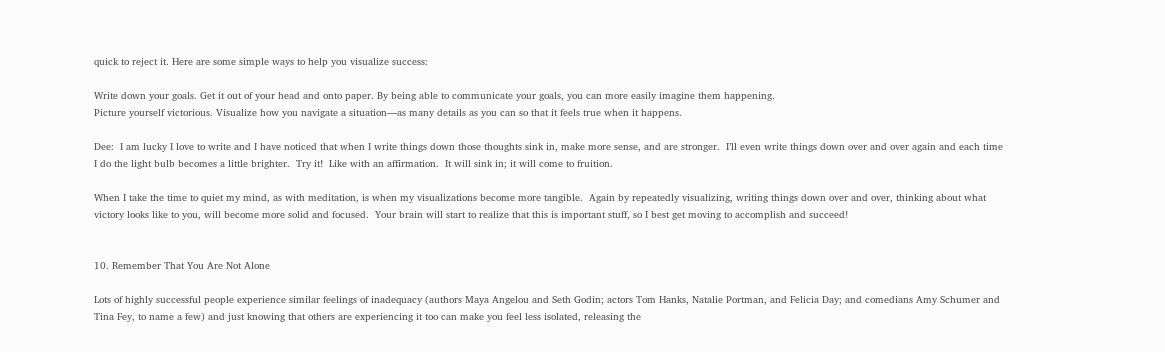quick to reject it. Here are some simple ways to help you visualize success:

Write down your goals. Get it out of your head and onto paper. By being able to communicate your goals, you can more easily imagine them happening.
Picture yourself victorious. Visualize how you navigate a situation—as many details as you can so that it feels true when it happens.

Dee:  I am lucky I love to write and I have noticed that when I write things down those thoughts sink in, make more sense, and are stronger.  I’ll even write things down over and over again and each time I do the light bulb becomes a little brighter.  Try it!  Like with an affirmation.  It will sink in; it will come to fruition.

When I take the time to quiet my mind, as with meditation, is when my visualizations become more tangible.  Again by repeatedly visualizing, writing things down over and over, thinking about what victory looks like to you, will become more solid and focused.  Your brain will start to realize that this is important stuff, so I best get moving to accomplish and succeed!


10. Remember That You Are Not Alone

Lots of highly successful people experience similar feelings of inadequacy (authors Maya Angelou and Seth Godin; actors Tom Hanks, Natalie Portman, and Felicia Day; and comedians Amy Schumer and Tina Fey, to name a few) and just knowing that others are experiencing it too can make you feel less isolated, releasing the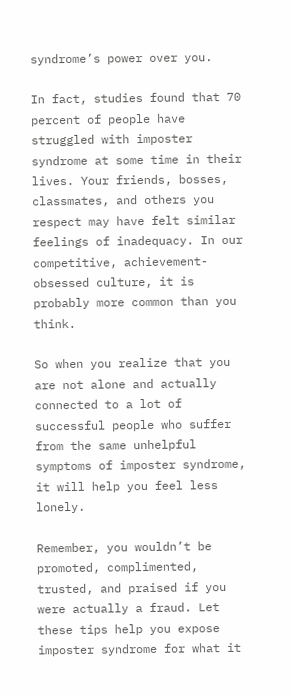syndrome’s power over you.

In fact, studies found that 70 percent of people have struggled with imposter syndrome at some time in their lives. Your friends, bosses, classmates, and others you respect may have felt similar feelings of inadequacy. In our competitive, achievement-obsessed culture, it is probably more common than you think.

So when you realize that you are not alone and actually connected to a lot of successful people who suffer from the same unhelpful symptoms of imposter syndrome, it will help you feel less lonely.

Remember, you wouldn’t be promoted, complimented, trusted, and praised if you were actually a fraud. Let these tips help you expose imposter syndrome for what it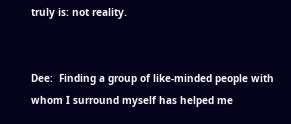truly is: not reality.


Dee:  Finding a group of like-minded people with whom I surround myself has helped me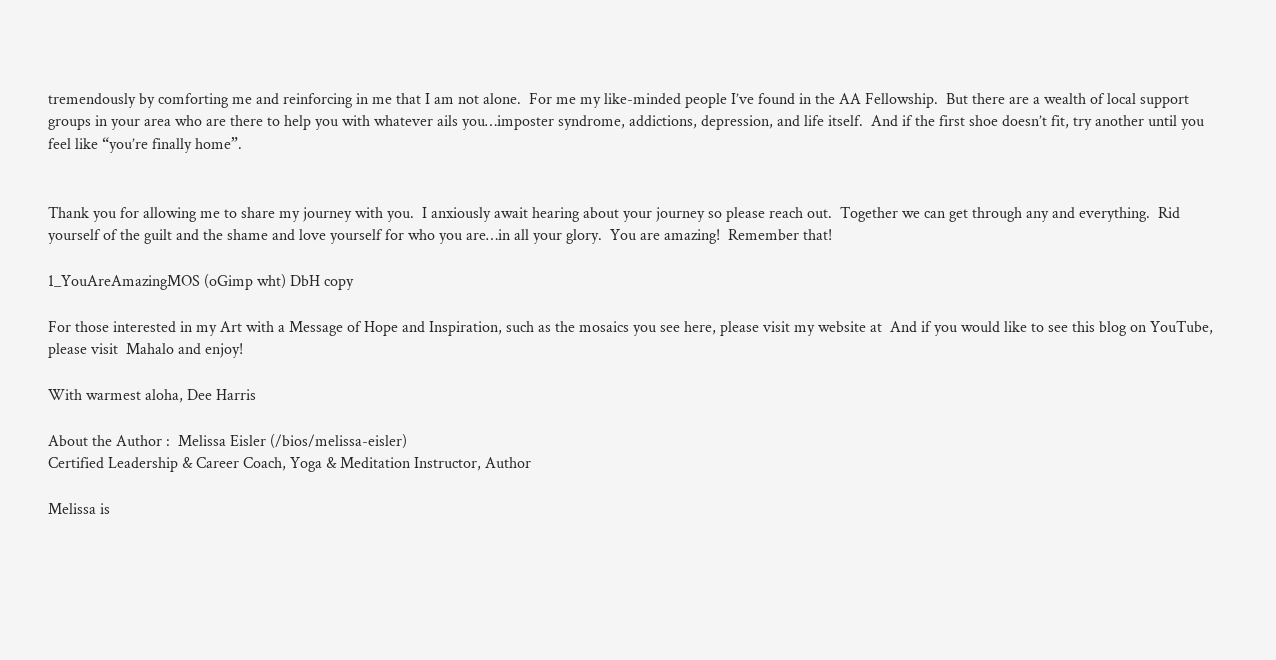tremendously by comforting me and reinforcing in me that I am not alone.  For me my like-minded people I’ve found in the AA Fellowship.  But there are a wealth of local support groups in your area who are there to help you with whatever ails you…imposter syndrome, addictions, depression, and life itself.  And if the first shoe doesn’t fit, try another until you feel like “you’re finally home”.


Thank you for allowing me to share my journey with you.  I anxiously await hearing about your journey so please reach out.  Together we can get through any and everything.  Rid yourself of the guilt and the shame and love yourself for who you are…in all your glory.  You are amazing!  Remember that!

1_YouAreAmazingMOS (oGimp wht) DbH copy

For those interested in my Art with a Message of Hope and Inspiration, such as the mosaics you see here, please visit my website at  And if you would like to see this blog on YouTube, please visit  Mahalo and enjoy!

With warmest aloha, Dee Harris

About the Author :  Melissa Eisler (/bios/melissa-eisler)
Certified Leadership & Career Coach, Yoga & Meditation Instructor, Author

Melissa is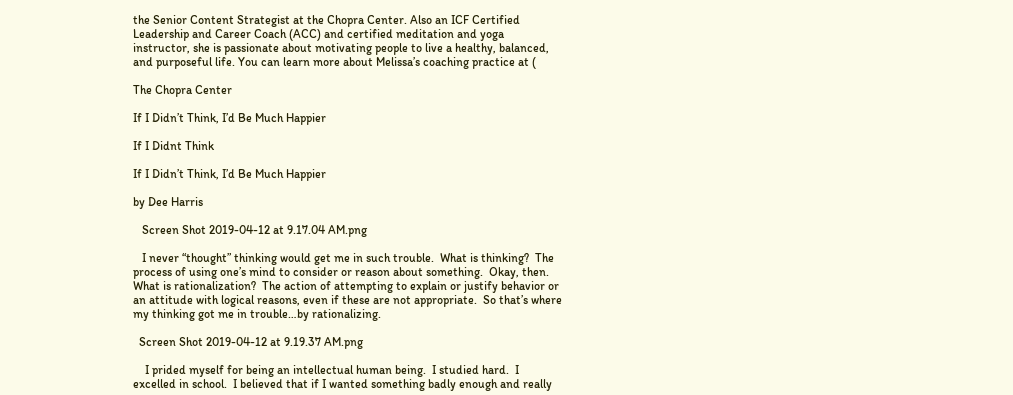the Senior Content Strategist at the Chopra Center. Also an ICF Certified Leadership and Career Coach (ACC) and certified meditation and yoga instructor, she is passionate about motivating people to live a healthy, balanced, and purposeful life. You can learn more about Melissa’s coaching practice at (

The Chopra Center

If I Didn’t Think, I’d Be Much Happier

If I Didnt Think

If I Didn’t Think, I’d Be Much Happier

by Dee Harris

   Screen Shot 2019-04-12 at 9.17.04 AM.png

   I never “thought” thinking would get me in such trouble.  What is thinking?  The process of using one’s mind to consider or reason about something.  Okay, then.  What is rationalization?  The action of attempting to explain or justify behavior or an attitude with logical reasons, even if these are not appropriate.  So that’s where my thinking got me in trouble…by rationalizing.

  Screen Shot 2019-04-12 at 9.19.37 AM.png

    I prided myself for being an intellectual human being.  I studied hard.  I excelled in school.  I believed that if I wanted something badly enough and really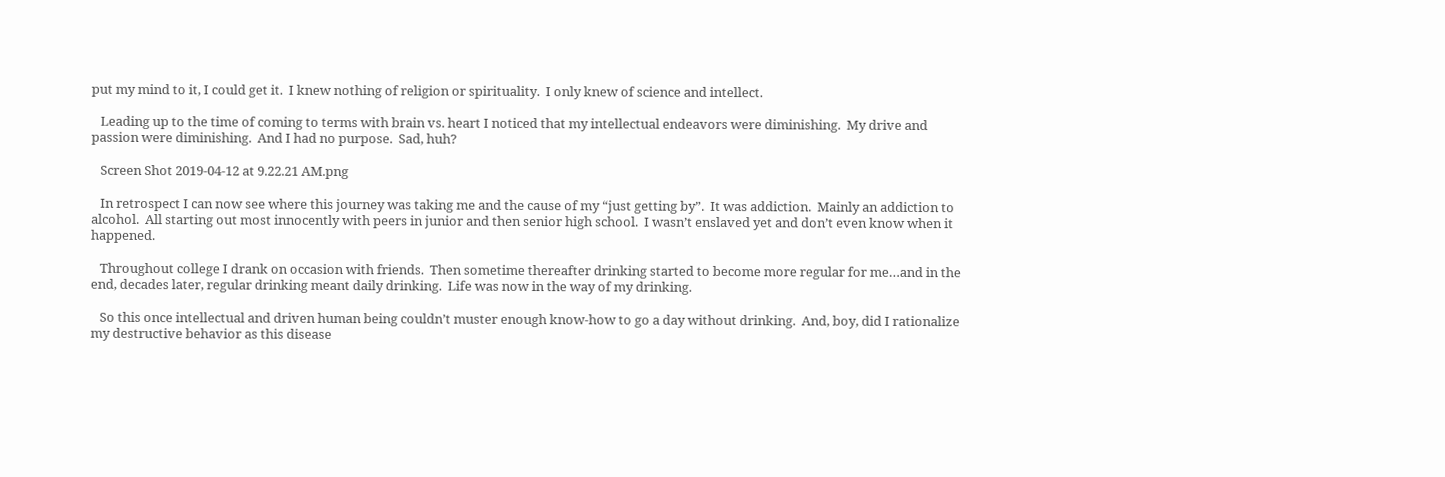put my mind to it, I could get it.  I knew nothing of religion or spirituality.  I only knew of science and intellect.

   Leading up to the time of coming to terms with brain vs. heart I noticed that my intellectual endeavors were diminishing.  My drive and passion were diminishing.  And I had no purpose.  Sad, huh?

   Screen Shot 2019-04-12 at 9.22.21 AM.png

   In retrospect I can now see where this journey was taking me and the cause of my “just getting by”.  It was addiction.  Mainly an addiction to alcohol.  All starting out most innocently with peers in junior and then senior high school.  I wasn’t enslaved yet and don’t even know when it happened.

   Throughout college I drank on occasion with friends.  Then sometime thereafter drinking started to become more regular for me…and in the end, decades later, regular drinking meant daily drinking.  Life was now in the way of my drinking.

   So this once intellectual and driven human being couldn’t muster enough know-how to go a day without drinking.  And, boy, did I rationalize my destructive behavior as this disease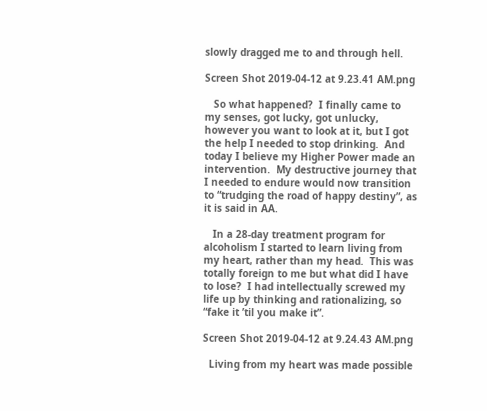slowly dragged me to and through hell.

Screen Shot 2019-04-12 at 9.23.41 AM.png

   So what happened?  I finally came to my senses, got lucky, got unlucky, however you want to look at it, but I got the help I needed to stop drinking.  And today I believe my Higher Power made an intervention.  My destructive journey that I needed to endure would now transition to “trudging the road of happy destiny”, as it is said in AA.

   In a 28-day treatment program for alcoholism I started to learn living from my heart, rather than my head.  This was totally foreign to me but what did I have to lose?  I had intellectually screwed my life up by thinking and rationalizing, so “fake it ’til you make it”.

Screen Shot 2019-04-12 at 9.24.43 AM.png

  Living from my heart was made possible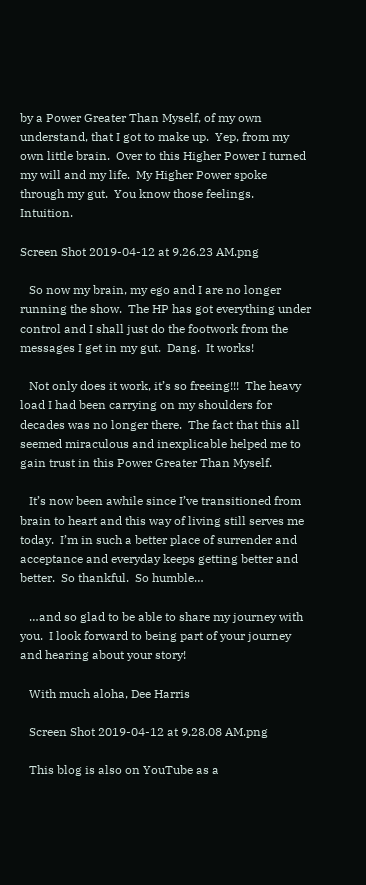by a Power Greater Than Myself, of my own understand, that I got to make up.  Yep, from my own little brain.  Over to this Higher Power I turned my will and my life.  My Higher Power spoke through my gut.  You know those feelings.  Intuition.

Screen Shot 2019-04-12 at 9.26.23 AM.png

   So now my brain, my ego and I are no longer running the show.  The HP has got everything under control and I shall just do the footwork from the messages I get in my gut.  Dang.  It works!

   Not only does it work, it’s so freeing!!!  The heavy load I had been carrying on my shoulders for decades was no longer there.  The fact that this all seemed miraculous and inexplicable helped me to gain trust in this Power Greater Than Myself.

   It’s now been awhile since I’ve transitioned from brain to heart and this way of living still serves me today.  I’m in such a better place of surrender and acceptance and everyday keeps getting better and better.  So thankful.  So humble…

   …and so glad to be able to share my journey with you.  I look forward to being part of your journey and hearing about your story!

   With much aloha, Dee Harris

   Screen Shot 2019-04-12 at 9.28.08 AM.png

   This blog is also on YouTube as a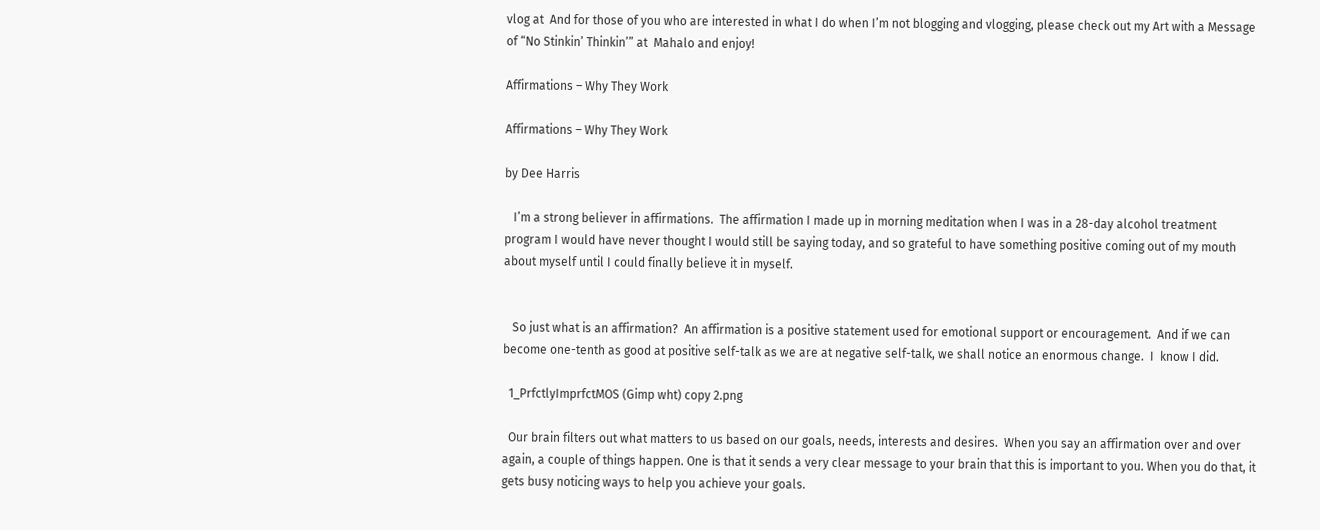vlog at  And for those of you who are interested in what I do when I’m not blogging and vlogging, please check out my Art with a Message of “No Stinkin’ Thinkin’” at  Mahalo and enjoy!

Affirmations – Why They Work

Affirmations – Why They Work

by Dee Harris

   I’m a strong believer in affirmations.  The affirmation I made up in morning meditation when I was in a 28-day alcohol treatment program I would have never thought I would still be saying today, and so grateful to have something positive coming out of my mouth about myself until I could finally believe it in myself.


   So just what is an affirmation?  An affirmation is a positive statement used for emotional support or encouragement.  And if we can become one-tenth as good at positive self-talk as we are at negative self-talk, we shall notice an enormous change.  I  know I did.

  1_PrfctlyImprfctMOS (Gimp wht) copy 2.png

  Our brain filters out what matters to us based on our goals, needs, interests and desires.  When you say an affirmation over and over again, a couple of things happen. One is that it sends a very clear message to your brain that this is important to you. When you do that, it gets busy noticing ways to help you achieve your goals.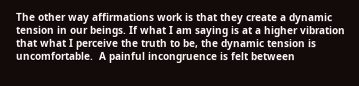The other way affirmations work is that they create a dynamic tension in our beings. If what I am saying is at a higher vibration that what I perceive the truth to be, the dynamic tension is uncomfortable.  A painful incongruence is felt between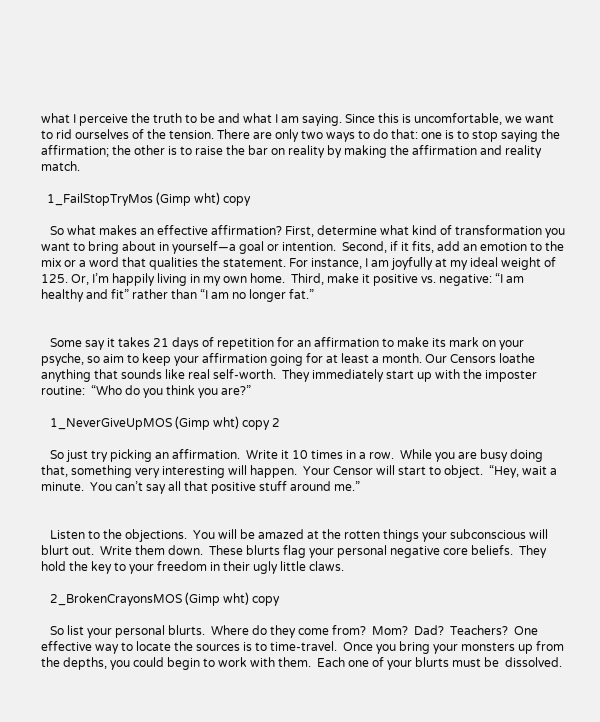what I perceive the truth to be and what I am saying. Since this is uncomfortable, we want to rid ourselves of the tension. There are only two ways to do that: one is to stop saying the affirmation; the other is to raise the bar on reality by making the affirmation and reality match.

  1_FailStopTryMos (Gimp wht) copy

   So what makes an effective affirmation? First, determine what kind of transformation you want to bring about in yourself—a goal or intention.  Second, if it fits, add an emotion to the mix or a word that qualities the statement. For instance, I am joyfully at my ideal weight of 125. Or, I’m happily living in my own home.  Third, make it positive vs. negative: “I am healthy and fit” rather than “I am no longer fat.”


   Some say it takes 21 days of repetition for an affirmation to make its mark on your psyche, so aim to keep your affirmation going for at least a month. Our Censors loathe anything that sounds like real self-worth.  They immediately start up with the imposter routine:  “Who do you think you are?”

   1_NeverGiveUpMOS (Gimp wht) copy 2

   So just try picking an affirmation.  Write it 10 times in a row.  While you are busy doing that, something very interesting will happen.  Your Censor will start to object.  “Hey, wait a minute.  You can’t say all that positive stuff around me.”


   Listen to the objections.  You will be amazed at the rotten things your subconscious will blurt out.  Write them down.  These blurts flag your personal negative core beliefs.  They hold the key to your freedom in their ugly little claws.

   2_BrokenCrayonsMOS (Gimp wht) copy

   So list your personal blurts.  Where do they come from?  Mom?  Dad?  Teachers?  One effective way to locate the sources is to time-travel.  Once you bring your monsters up from the depths, you could begin to work with them.  Each one of your blurts must be  dissolved.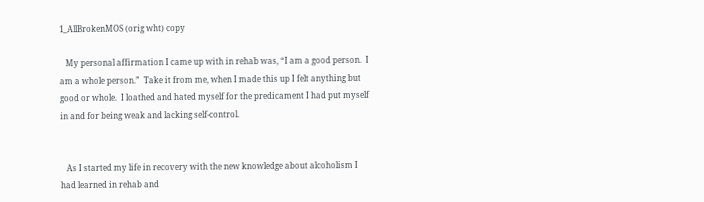1_AllBrokenMOS (orig wht) copy

   My personal affirmation I came up with in rehab was, “I am a good person.  I am a whole person.”  Take it from me, when I made this up I felt anything but good or whole.  I loathed and hated myself for the predicament I had put myself in and for being weak and lacking self-control.


   As I started my life in recovery with the new knowledge about alcoholism I had learned in rehab and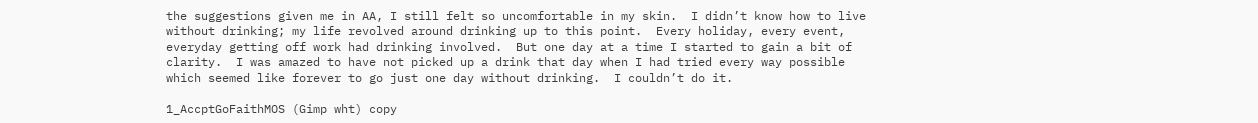the suggestions given me in AA, I still felt so uncomfortable in my skin.  I didn’t know how to live without drinking; my life revolved around drinking up to this point.  Every holiday, every event, everyday getting off work had drinking involved.  But one day at a time I started to gain a bit of clarity.  I was amazed to have not picked up a drink that day when I had tried every way possible which seemed like forever to go just one day without drinking.  I couldn’t do it.

1_AccptGoFaithMOS (Gimp wht) copy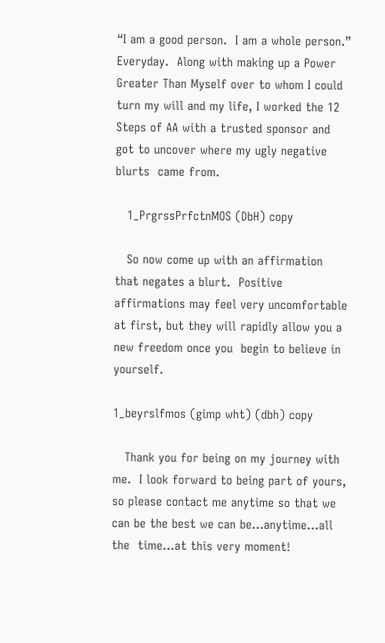“I am a good person.  I am a whole person.”  Everyday.  Along with making up a Power Greater Than Myself over to whom I could turn my will and my life, I worked the 12 Steps of AA with a trusted sponsor and got to uncover where my ugly negative blurts  came from.

   1_PrgrssPrfctnMOS (DbH) copy

   So now come up with an affirmation that negates a blurt.  Positive affirmations may feel very uncomfortable at first, but they will rapidly allow you a new freedom once you  begin to believe in yourself.

1_beyrslfmos (gimp wht) (dbh) copy

   Thank you for being on my journey with me.  I look forward to being part of yours, so please contact me anytime so that we can be the best we can be…anytime…all the  time…at this very moment!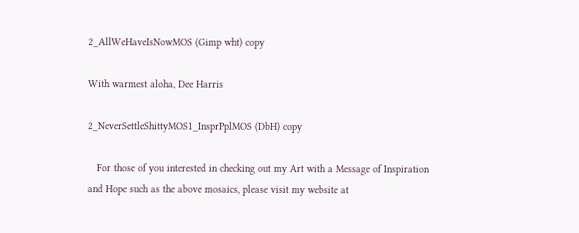2_AllWeHaveIsNowMOS (Gimp wht) copy

With warmest aloha, Dee Harris

2_NeverSettleShittyMOS1_InsprPplMOS (DbH) copy

   For those of you interested in checking out my Art with a Message of Inspiration and Hope such as the above mosaics, please visit my website at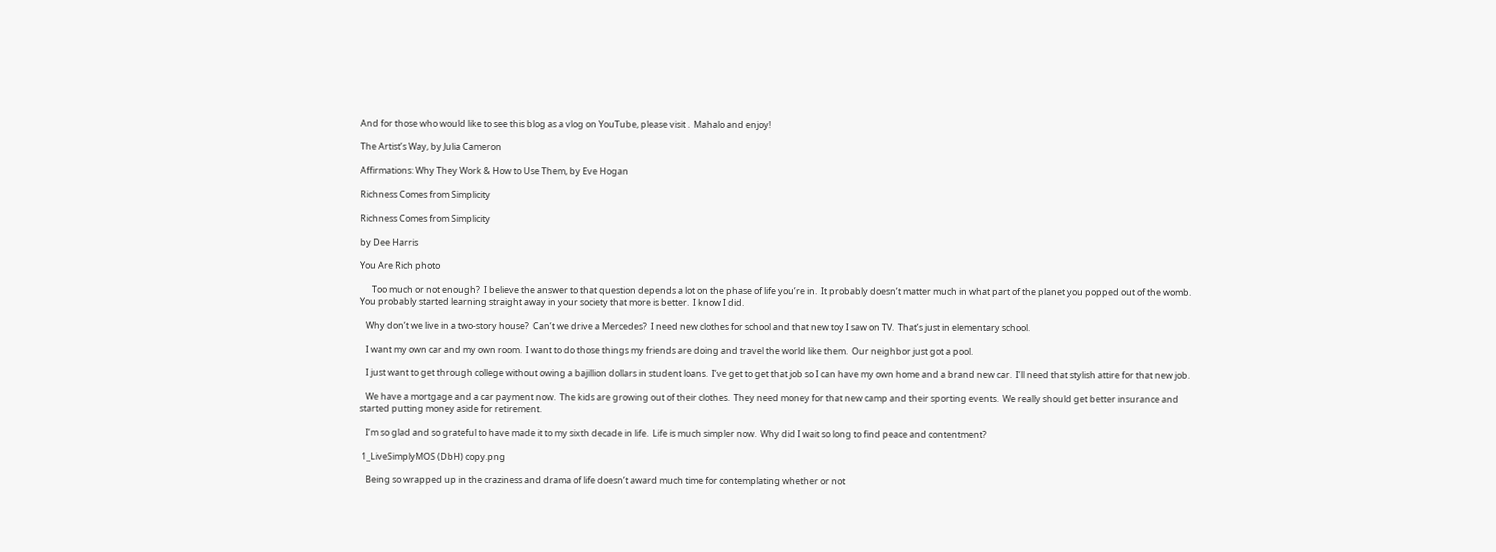And for those who would like to see this blog as a vlog on YouTube, please visit .  Mahalo and enjoy!

The Artist’s Way, by Julia Cameron

Affirmations: Why They Work & How to Use Them, by Eve Hogan

Richness Comes from Simplicity

Richness Comes from Simplicity

by Dee Harris

You Are Rich photo

      Too much or not enough?  I believe the answer to that question depends a lot on the phase of life you’re in.  It probably doesn’t matter much in what part of the planet you popped out of the womb.  You probably started learning straight away in your society that more is better.  I know I did.

   Why don’t we live in a two-story house?  Can’t we drive a Mercedes?  I need new clothes for school and that new toy I saw on TV.  That’s just in elementary school.

   I want my own car and my own room.  I want to do those things my friends are doing and travel the world like them.  Our neighbor just got a pool.

   I just want to get through college without owing a bajillion dollars in student loans.  I’ve get to get that job so I can have my own home and a brand new car.  I’ll need that stylish attire for that new job.

   We have a mortgage and a car payment now.  The kids are growing out of their clothes.  They need money for that new camp and their sporting events.  We really should get better insurance and started putting money aside for retirement.

   I’m so glad and so grateful to have made it to my sixth decade in life.  Life is much simpler now.  Why did I wait so long to find peace and contentment?

 1_LiveSimplyMOS (DbH) copy.png

   Being so wrapped up in the craziness and drama of life doesn’t award much time for contemplating whether or not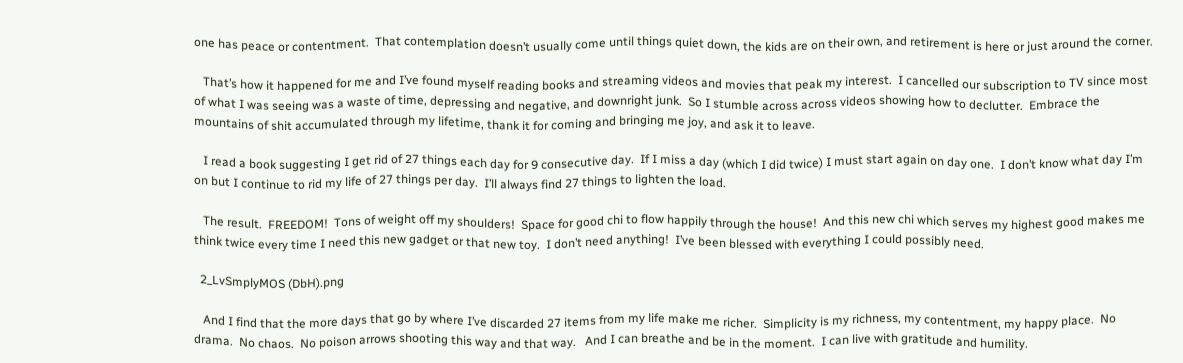one has peace or contentment.  That contemplation doesn’t usually come until things quiet down, the kids are on their own, and retirement is here or just around the corner.

   That’s how it happened for me and I’ve found myself reading books and streaming videos and movies that peak my interest.  I cancelled our subscription to TV since most of what I was seeing was a waste of time, depressing and negative, and downright junk.  So I stumble across across videos showing how to declutter.  Embrace the mountains of shit accumulated through my lifetime, thank it for coming and bringing me joy, and ask it to leave.

   I read a book suggesting I get rid of 27 things each day for 9 consecutive day.  If I miss a day (which I did twice) I must start again on day one.  I don’t know what day I’m on but I continue to rid my life of 27 things per day.  I’ll always find 27 things to lighten the load.

   The result.  FREEDOM!  Tons of weight off my shoulders!  Space for good chi to flow happily through the house!  And this new chi which serves my highest good makes me think twice every time I need this new gadget or that new toy.  I don’t need anything!  I’ve been blessed with everything I could possibly need.

  2_LvSmplyMOS (DbH).png

   And I find that the more days that go by where I’ve discarded 27 items from my life make me richer.  Simplicity is my richness, my contentment, my happy place.  No drama.  No chaos.  No poison arrows shooting this way and that way.   And I can breathe and be in the moment.  I can live with gratitude and humility.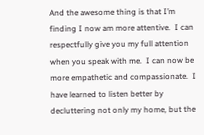And the awesome thing is that I’m finding I now am more attentive.  I can respectfully give you my full attention when you speak with me.  I can now be more empathetic and compassionate.  I have learned to listen better by decluttering not only my home, but the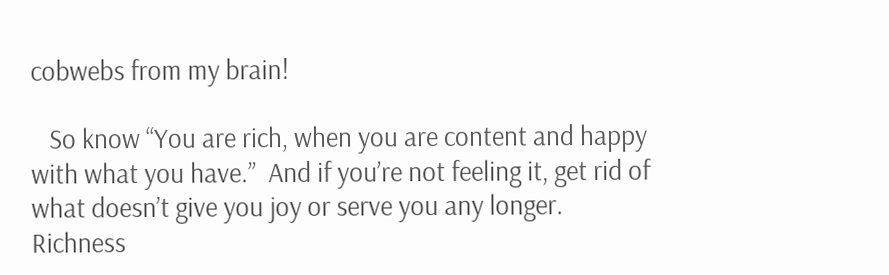cobwebs from my brain!

   So know “You are rich, when you are content and happy with what you have.”  And if you’re not feeling it, get rid of what doesn’t give you joy or serve you any longer.  Richness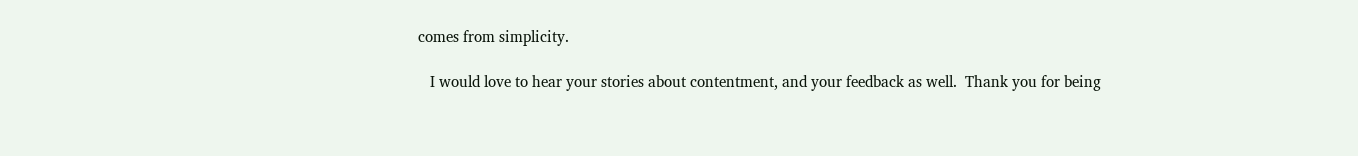comes from simplicity.

   I would love to hear your stories about contentment, and your feedback as well.  Thank you for being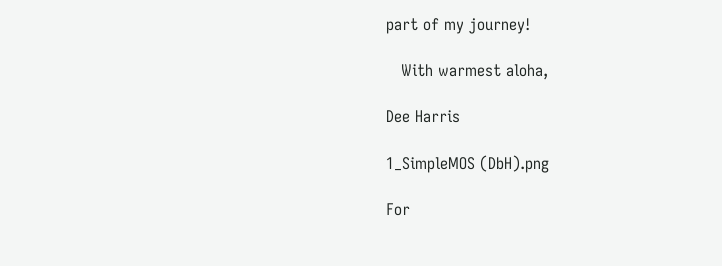part of my journey!

   With warmest aloha,

Dee Harris

1_SimpleMOS (DbH).png

For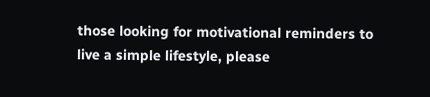those looking for motivational reminders to live a simple lifestyle, please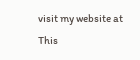visit my website at  This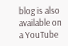blog is also available on a YouTube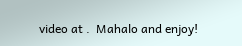video at .  Mahalo and enjoy!